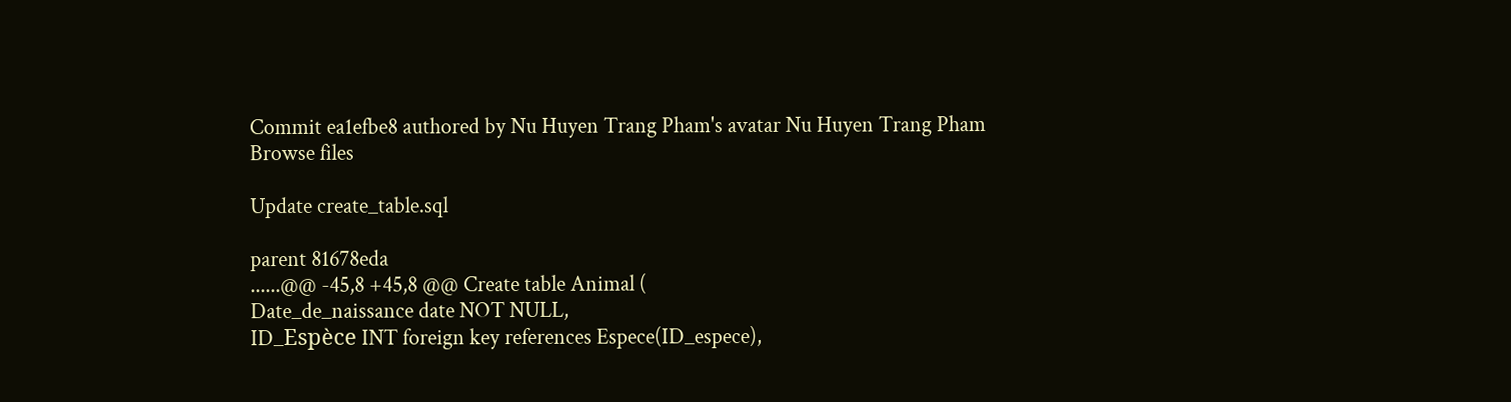Commit ea1efbe8 authored by Nu Huyen Trang Pham's avatar Nu Huyen Trang Pham
Browse files

Update create_table.sql

parent 81678eda
......@@ -45,8 +45,8 @@ Create table Animal (
Date_de_naissance date NOT NULL,
ID_Espèce INT foreign key references Espece(ID_espece),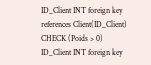ID_Client INT foreign key references Client(ID_Client)
CHECK (Poids > 0)
ID_Client INT foreign key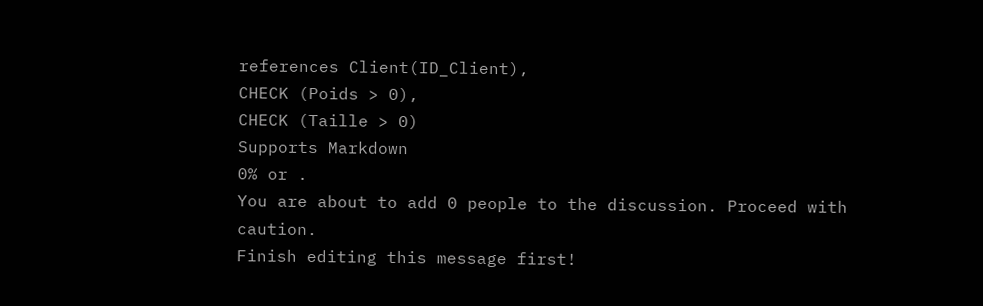references Client(ID_Client),
CHECK (Poids > 0),
CHECK (Taille > 0)
Supports Markdown
0% or .
You are about to add 0 people to the discussion. Proceed with caution.
Finish editing this message first!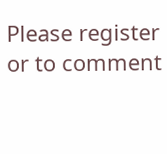Please register or to comment